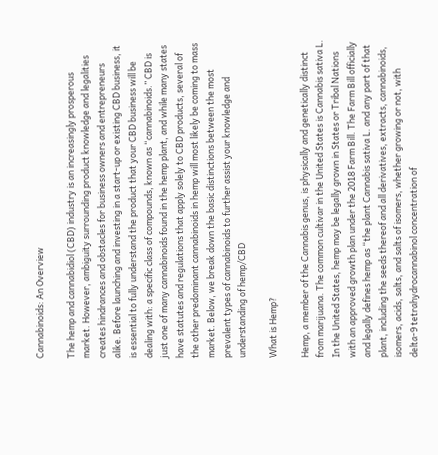Cannabinoids: An Overview

The hemp and cannabidiol (CBD) industry is an increasingly prosperous market. However, ambiguity surrounding product knowledge and legalities creates hindrances and obstacles for business owners and entrepreneurs alike. Before launching and investing in a start-up or existing CBD business, it is essential to fully understand the product that your CBD business will be dealing with: a specific class of compounds, known as “cannabinoids.” CBD is just one of many cannabinoids found in the hemp plant, and while many states have statutes and regulations that apply solely to CBD products, several of the other predominant cannabinoids in hemp will most likely be coming to mass market. Below, we break down the basic distinctions between the most prevalent types of cannabinoids to further assist your knowledge and understanding of hemp/CBD

What is Hemp?

Hemp, a member of the Cannabis genus, is physically and genetically distinct from marijuana. The common cultivar in the United States is Cannabis sativa L. In the United States, hemp may be legally grown in States or Tribal Nations with an approved growth plan under the 2018 Farm Bill. The Farm Bill officially and legally defines hemp as “the plant Cannabis sativa L. and any part of that plant, including the seeds thereof and all derivatives, extracts, cannabinoids, isomers, acids, salts, and salts of isomers, whether growing or not, with delta-9 tetrahydrocannabinol concentration of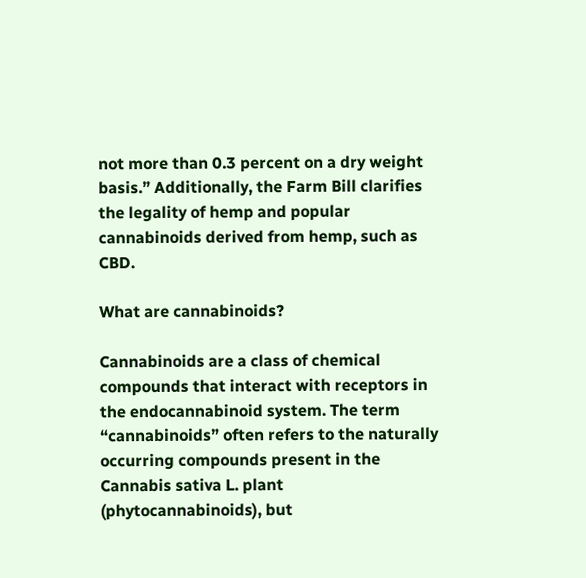not more than 0.3 percent on a dry weight basis.” Additionally, the Farm Bill clarifies the legality of hemp and popular cannabinoids derived from hemp, such as CBD.

What are cannabinoids?

Cannabinoids are a class of chemical compounds that interact with receptors in the endocannabinoid system. The term “cannabinoids” often refers to the naturally occurring compounds present in the Cannabis sativa L. plant (phytocannabinoids), but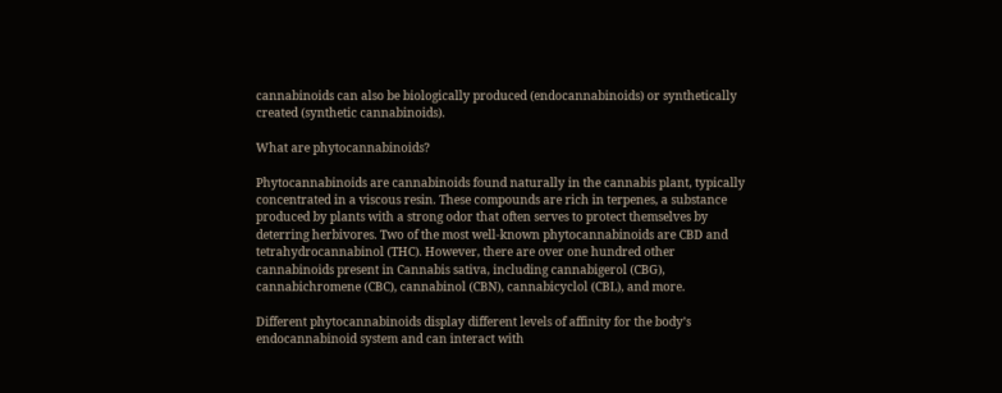cannabinoids can also be biologically produced (endocannabinoids) or synthetically created (synthetic cannabinoids).

What are phytocannabinoids?

Phytocannabinoids are cannabinoids found naturally in the cannabis plant, typically concentrated in a viscous resin. These compounds are rich in terpenes, a substance produced by plants with a strong odor that often serves to protect themselves by deterring herbivores. Two of the most well-known phytocannabinoids are CBD and tetrahydrocannabinol (THC). However, there are over one hundred other cannabinoids present in Cannabis sativa, including cannabigerol (CBG), cannabichromene (CBC), cannabinol (CBN), cannabicyclol (CBL), and more.

Different phytocannabinoids display different levels of affinity for the body’s endocannabinoid system and can interact with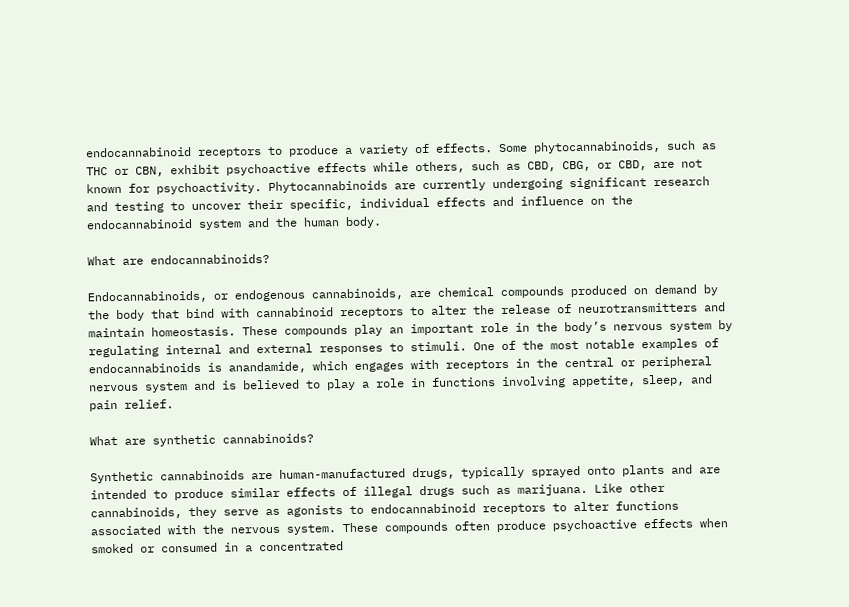endocannabinoid receptors to produce a variety of effects. Some phytocannabinoids, such as THC or CBN, exhibit psychoactive effects while others, such as CBD, CBG, or CBD, are not known for psychoactivity. Phytocannabinoids are currently undergoing significant research and testing to uncover their specific, individual effects and influence on the endocannabinoid system and the human body.

What are endocannabinoids?

Endocannabinoids, or endogenous cannabinoids, are chemical compounds produced on demand by the body that bind with cannabinoid receptors to alter the release of neurotransmitters and maintain homeostasis. These compounds play an important role in the body’s nervous system by regulating internal and external responses to stimuli. One of the most notable examples of endocannabinoids is anandamide, which engages with receptors in the central or peripheral nervous system and is believed to play a role in functions involving appetite, sleep, and pain relief.

What are synthetic cannabinoids?

Synthetic cannabinoids are human-manufactured drugs, typically sprayed onto plants and are intended to produce similar effects of illegal drugs such as marijuana. Like other cannabinoids, they serve as agonists to endocannabinoid receptors to alter functions associated with the nervous system. These compounds often produce psychoactive effects when smoked or consumed in a concentrated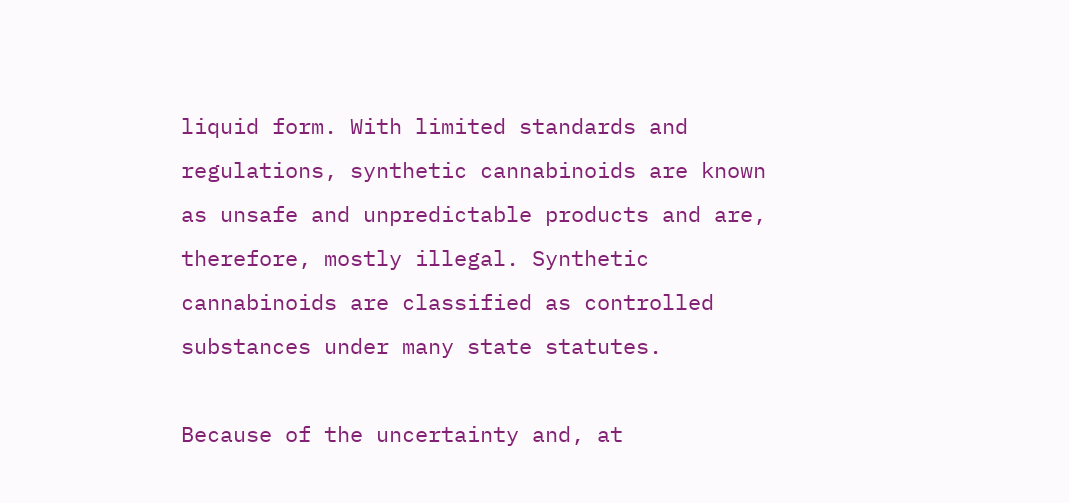liquid form. With limited standards and regulations, synthetic cannabinoids are known as unsafe and unpredictable products and are, therefore, mostly illegal. Synthetic cannabinoids are classified as controlled substances under many state statutes.

Because of the uncertainty and, at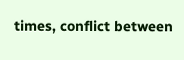times, conflict between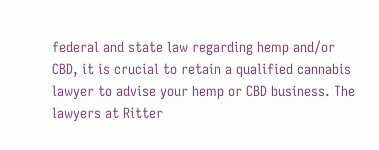federal and state law regarding hemp and/or CBD, it is crucial to retain a qualified cannabis lawyer to advise your hemp or CBD business. The lawyers at Ritter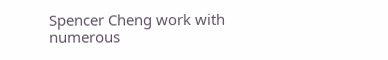Spencer Cheng work with numerous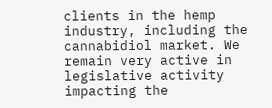clients in the hemp industry, including the cannabidiol market. We remain very active in legislative activity impacting the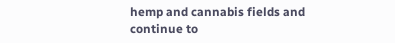hemp and cannabis fields and continue to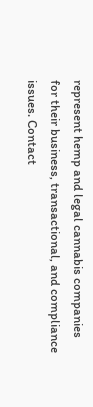represent hemp and legal cannabis companies for their business, transactional, and compliance issues. Contact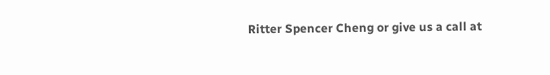Ritter Spencer Cheng or give us a call at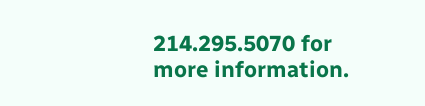214.295.5070 for more information.